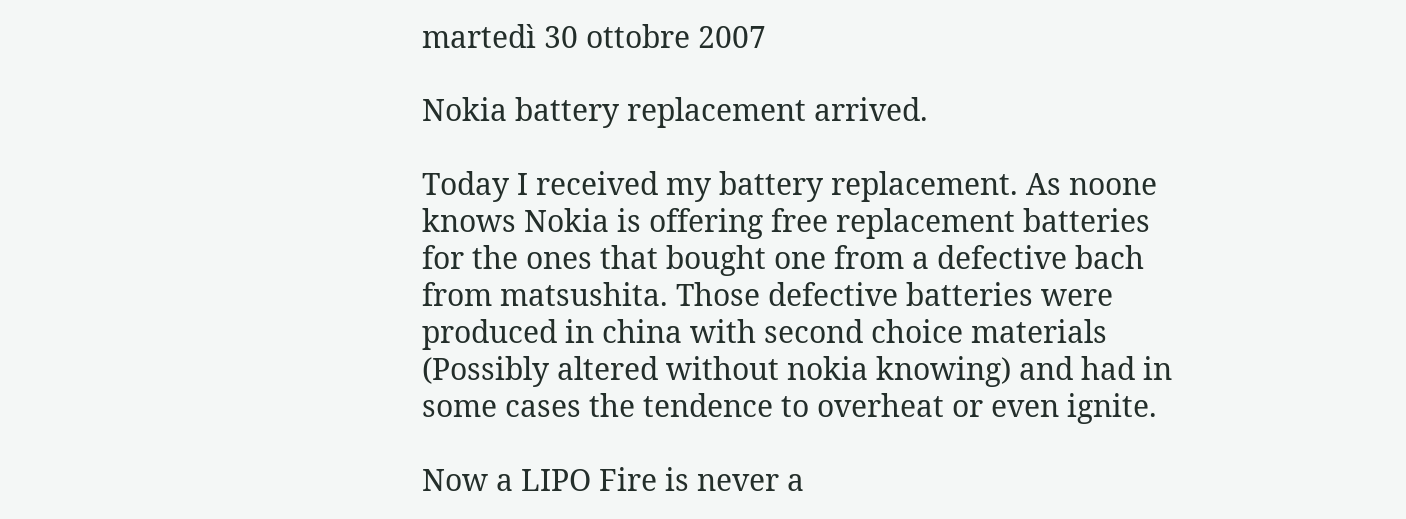martedì 30 ottobre 2007

Nokia battery replacement arrived.

Today I received my battery replacement. As noone knows Nokia is offering free replacement batteries for the ones that bought one from a defective bach from matsushita. Those defective batteries were produced in china with second choice materials (Possibly altered without nokia knowing) and had in some cases the tendence to overheat or even ignite.

Now a LIPO Fire is never a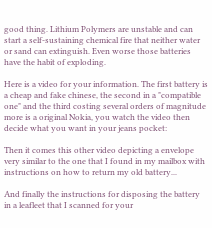good thing. Lithium Polymers are unstable and can start a self-sustaining chemical fire that neither water or sand can extinguish. Even worse those batteries have the habit of exploding.

Here is a video for your information. The first battery is a cheap and fake chinese, the second in a "compatible one" and the third costing several orders of magnitude more is a original Nokia, you watch the video then decide what you want in your jeans pocket:

Then it comes this other video depicting a envelope very similar to the one that I found in my mailbox with instructions on how to return my old battery...

And finally the instructions for disposing the battery in a leafleet that I scanned for your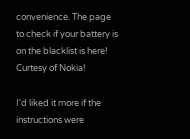convenience. The page to check if your battery is on the blacklist is here! Curtesy of Nokia!

I'd liked it more if the instructions were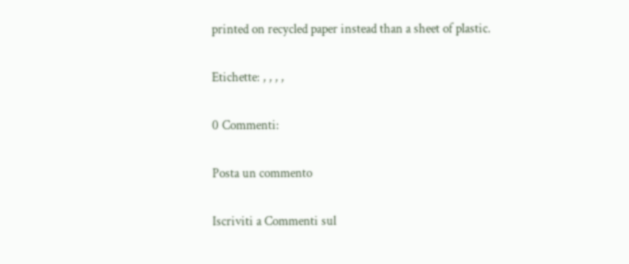printed on recycled paper instead than a sheet of plastic.

Etichette: , , , ,

0 Commenti:

Posta un commento

Iscriviti a Commenti sul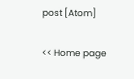post [Atom]

<< Home page